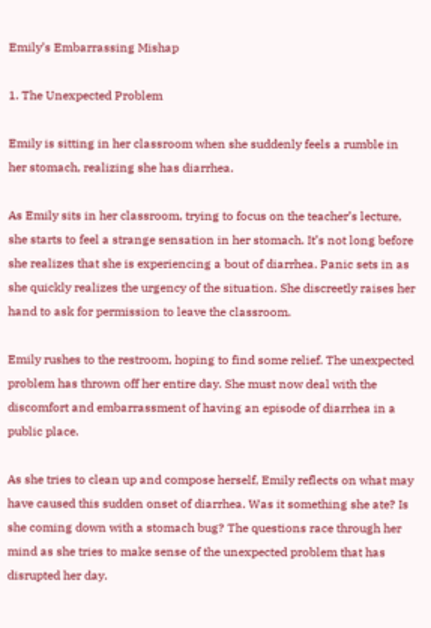Emily’s Embarrassing Mishap

1. The Unexpected Problem

Emily is sitting in her classroom when she suddenly feels a rumble in her stomach, realizing she has diarrhea.

As Emily sits in her classroom, trying to focus on the teacher’s lecture, she starts to feel a strange sensation in her stomach. It’s not long before she realizes that she is experiencing a bout of diarrhea. Panic sets in as she quickly realizes the urgency of the situation. She discreetly raises her hand to ask for permission to leave the classroom.

Emily rushes to the restroom, hoping to find some relief. The unexpected problem has thrown off her entire day. She must now deal with the discomfort and embarrassment of having an episode of diarrhea in a public place.

As she tries to clean up and compose herself, Emily reflects on what may have caused this sudden onset of diarrhea. Was it something she ate? Is she coming down with a stomach bug? The questions race through her mind as she tries to make sense of the unexpected problem that has disrupted her day.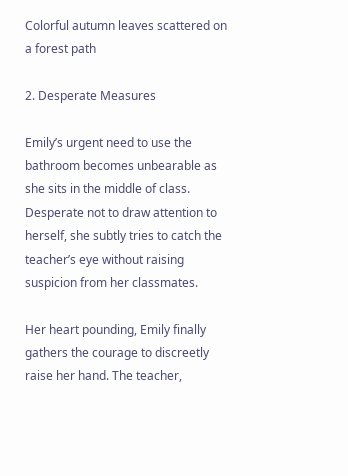Colorful autumn leaves scattered on a forest path

2. Desperate Measures

Emily’s urgent need to use the bathroom becomes unbearable as she sits in the middle of class. Desperate not to draw attention to herself, she subtly tries to catch the teacher’s eye without raising suspicion from her classmates.

Her heart pounding, Emily finally gathers the courage to discreetly raise her hand. The teacher,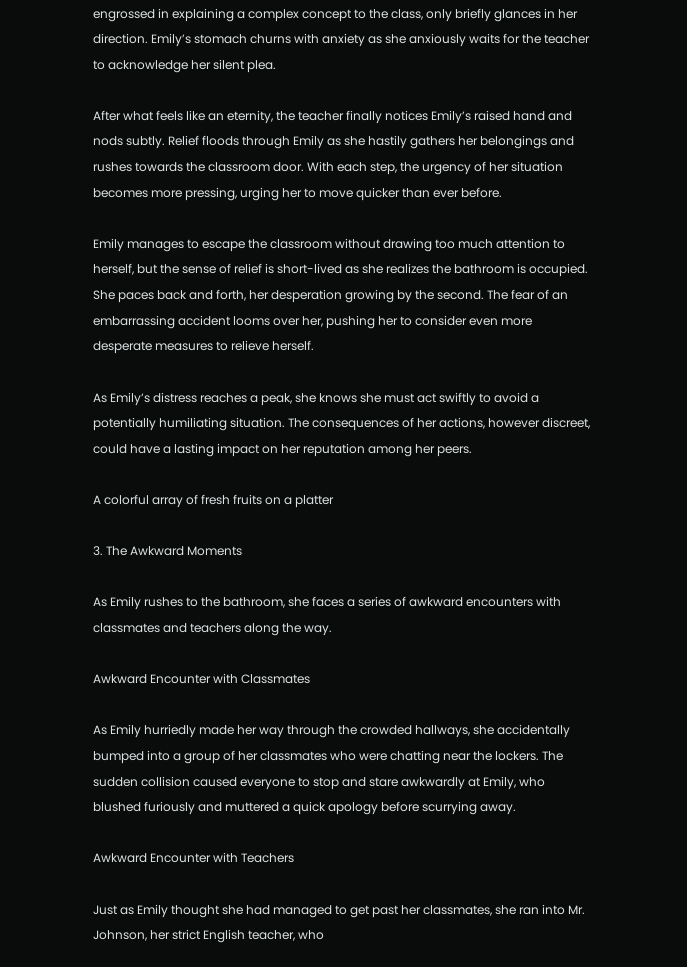engrossed in explaining a complex concept to the class, only briefly glances in her direction. Emily’s stomach churns with anxiety as she anxiously waits for the teacher to acknowledge her silent plea.

After what feels like an eternity, the teacher finally notices Emily’s raised hand and nods subtly. Relief floods through Emily as she hastily gathers her belongings and rushes towards the classroom door. With each step, the urgency of her situation becomes more pressing, urging her to move quicker than ever before.

Emily manages to escape the classroom without drawing too much attention to herself, but the sense of relief is short-lived as she realizes the bathroom is occupied. She paces back and forth, her desperation growing by the second. The fear of an embarrassing accident looms over her, pushing her to consider even more desperate measures to relieve herself.

As Emily’s distress reaches a peak, she knows she must act swiftly to avoid a potentially humiliating situation. The consequences of her actions, however discreet, could have a lasting impact on her reputation among her peers.

A colorful array of fresh fruits on a platter

3. The Awkward Moments

As Emily rushes to the bathroom, she faces a series of awkward encounters with classmates and teachers along the way.

Awkward Encounter with Classmates

As Emily hurriedly made her way through the crowded hallways, she accidentally bumped into a group of her classmates who were chatting near the lockers. The sudden collision caused everyone to stop and stare awkwardly at Emily, who blushed furiously and muttered a quick apology before scurrying away.

Awkward Encounter with Teachers

Just as Emily thought she had managed to get past her classmates, she ran into Mr. Johnson, her strict English teacher, who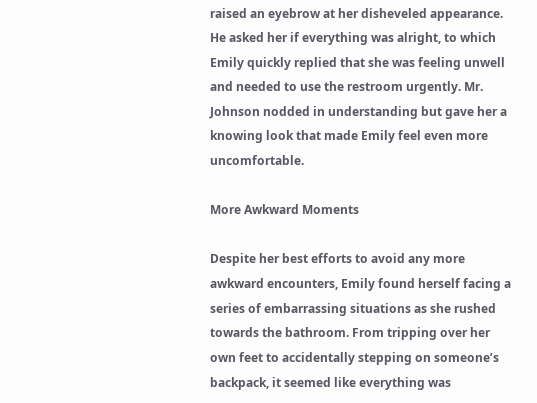raised an eyebrow at her disheveled appearance. He asked her if everything was alright, to which Emily quickly replied that she was feeling unwell and needed to use the restroom urgently. Mr. Johnson nodded in understanding but gave her a knowing look that made Emily feel even more uncomfortable.

More Awkward Moments

Despite her best efforts to avoid any more awkward encounters, Emily found herself facing a series of embarrassing situations as she rushed towards the bathroom. From tripping over her own feet to accidentally stepping on someone’s backpack, it seemed like everything was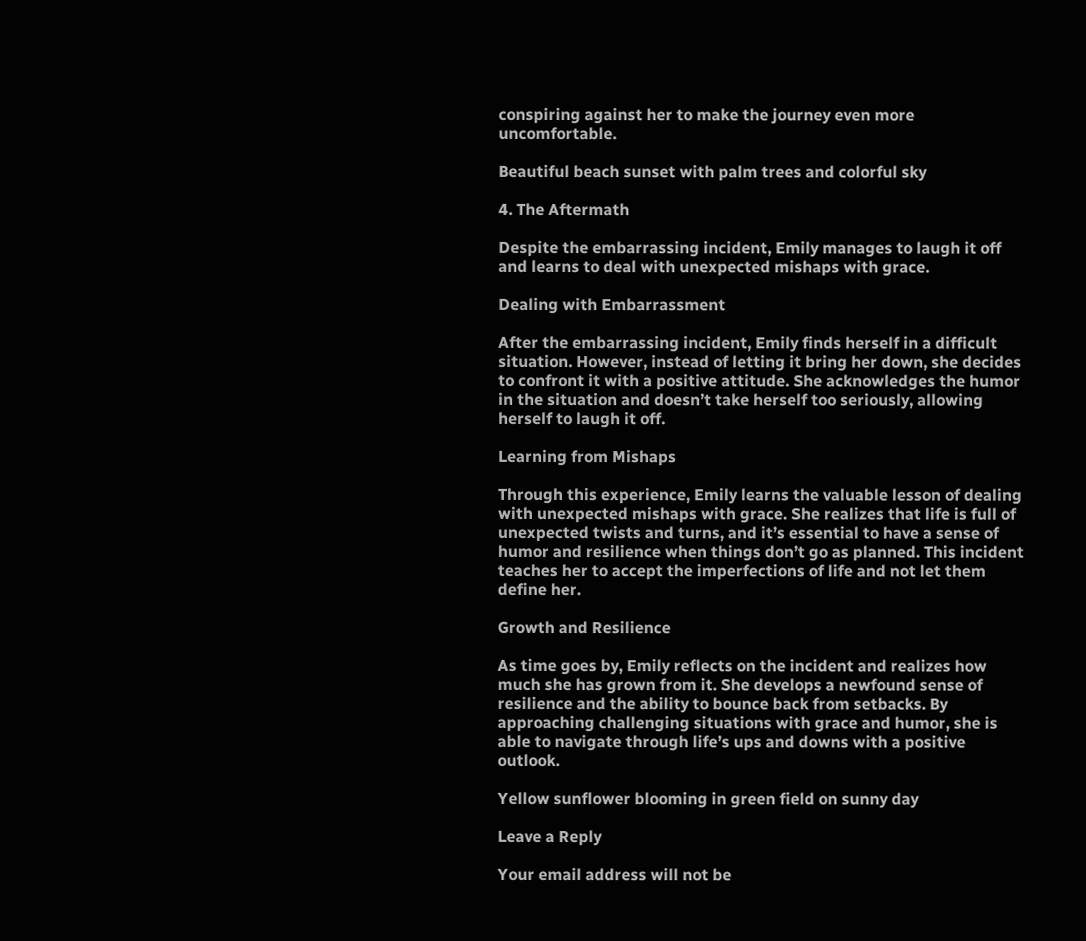conspiring against her to make the journey even more uncomfortable.

Beautiful beach sunset with palm trees and colorful sky

4. The Aftermath

Despite the embarrassing incident, Emily manages to laugh it off and learns to deal with unexpected mishaps with grace.

Dealing with Embarrassment

After the embarrassing incident, Emily finds herself in a difficult situation. However, instead of letting it bring her down, she decides to confront it with a positive attitude. She acknowledges the humor in the situation and doesn’t take herself too seriously, allowing herself to laugh it off.

Learning from Mishaps

Through this experience, Emily learns the valuable lesson of dealing with unexpected mishaps with grace. She realizes that life is full of unexpected twists and turns, and it’s essential to have a sense of humor and resilience when things don’t go as planned. This incident teaches her to accept the imperfections of life and not let them define her.

Growth and Resilience

As time goes by, Emily reflects on the incident and realizes how much she has grown from it. She develops a newfound sense of resilience and the ability to bounce back from setbacks. By approaching challenging situations with grace and humor, she is able to navigate through life’s ups and downs with a positive outlook.

Yellow sunflower blooming in green field on sunny day

Leave a Reply

Your email address will not be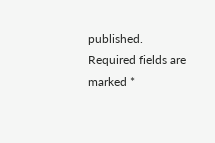published. Required fields are marked *